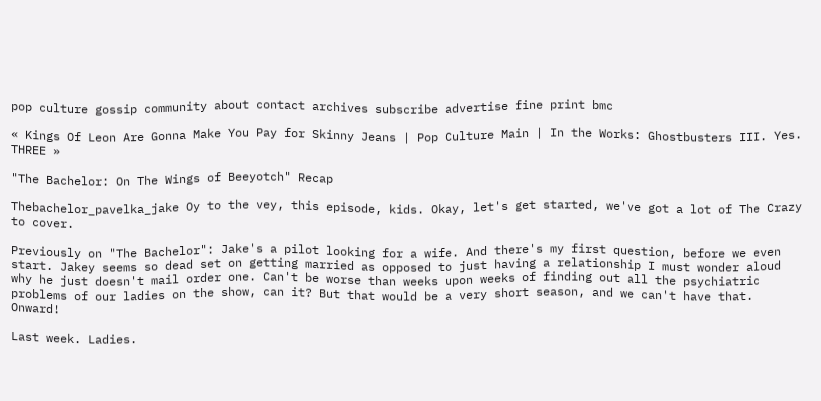pop culture gossip community about contact archives subscribe advertise fine print bmc

« Kings Of Leon Are Gonna Make You Pay for Skinny Jeans | Pop Culture Main | In the Works: Ghostbusters III. Yes. THREE »

"The Bachelor: On The Wings of Beeyotch" Recap

Thebachelor_pavelka_jake Oy to the vey, this episode, kids. Okay, let's get started, we've got a lot of The Crazy to cover.

Previously on "The Bachelor": Jake's a pilot looking for a wife. And there's my first question, before we even start. Jakey seems so dead set on getting married as opposed to just having a relationship I must wonder aloud why he just doesn't mail order one. Can't be worse than weeks upon weeks of finding out all the psychiatric problems of our ladies on the show, can it? But that would be a very short season, and we can't have that. Onward!

Last week. Ladies.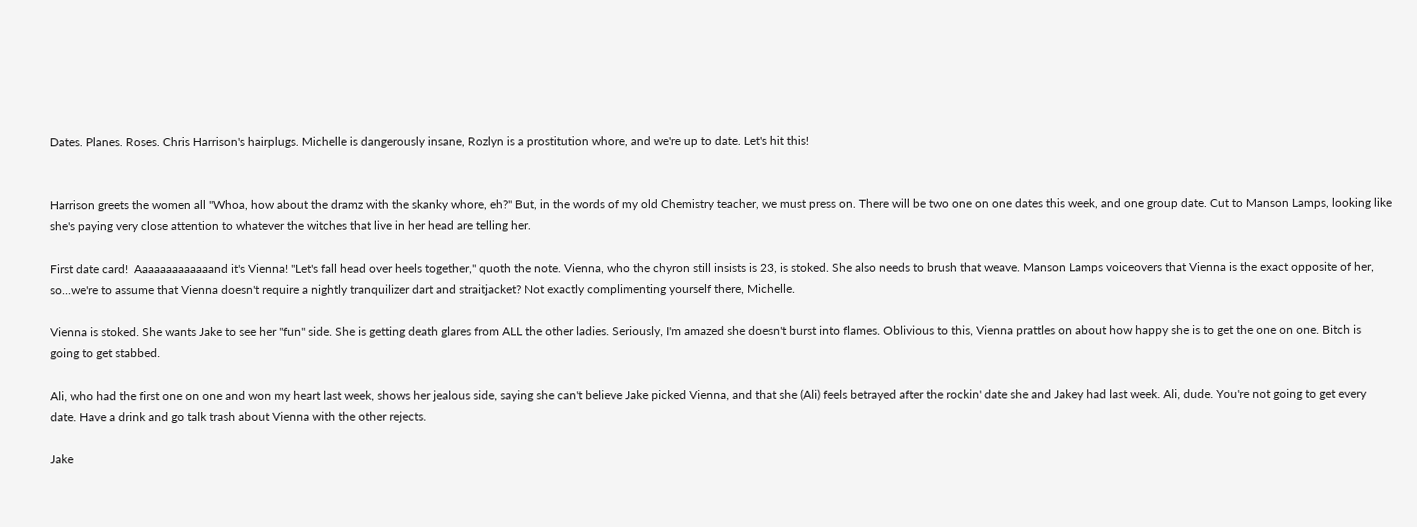Dates. Planes. Roses. Chris Harrison's hairplugs. Michelle is dangerously insane, Rozlyn is a prostitution whore, and we're up to date. Let's hit this!


Harrison greets the women all "Whoa, how about the dramz with the skanky whore, eh?" But, in the words of my old Chemistry teacher, we must press on. There will be two one on one dates this week, and one group date. Cut to Manson Lamps, looking like she's paying very close attention to whatever the witches that live in her head are telling her.

First date card!  Aaaaaaaaaaaaand it's Vienna! "Let's fall head over heels together," quoth the note. Vienna, who the chyron still insists is 23, is stoked. She also needs to brush that weave. Manson Lamps voiceovers that Vienna is the exact opposite of her, so...we're to assume that Vienna doesn't require a nightly tranquilizer dart and straitjacket? Not exactly complimenting yourself there, Michelle.

Vienna is stoked. She wants Jake to see her "fun" side. She is getting death glares from ALL the other ladies. Seriously, I'm amazed she doesn't burst into flames. Oblivious to this, Vienna prattles on about how happy she is to get the one on one. Bitch is going to get stabbed.

Ali, who had the first one on one and won my heart last week, shows her jealous side, saying she can't believe Jake picked Vienna, and that she (Ali) feels betrayed after the rockin' date she and Jakey had last week. Ali, dude. You're not going to get every date. Have a drink and go talk trash about Vienna with the other rejects.

Jake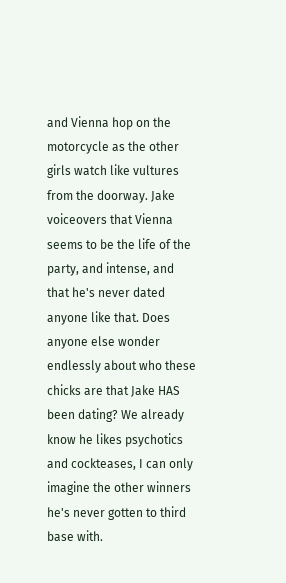and Vienna hop on the motorcycle as the other girls watch like vultures from the doorway. Jake voiceovers that Vienna seems to be the life of the party, and intense, and that he's never dated anyone like that. Does anyone else wonder endlessly about who these chicks are that Jake HAS been dating? We already know he likes psychotics and cockteases, I can only imagine the other winners he's never gotten to third base with.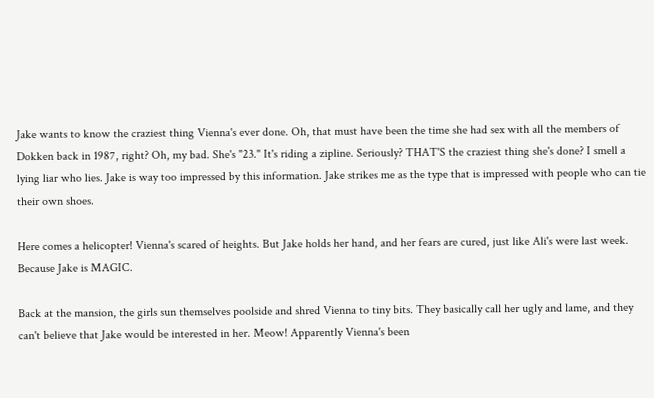Jake wants to know the craziest thing Vienna's ever done. Oh, that must have been the time she had sex with all the members of Dokken back in 1987, right? Oh, my bad. She's "23." It's riding a zipline. Seriously? THAT'S the craziest thing she's done? I smell a lying liar who lies. Jake is way too impressed by this information. Jake strikes me as the type that is impressed with people who can tie their own shoes.

Here comes a helicopter! Vienna's scared of heights. But Jake holds her hand, and her fears are cured, just like Ali's were last week. Because Jake is MAGIC.

Back at the mansion, the girls sun themselves poolside and shred Vienna to tiny bits. They basically call her ugly and lame, and they can't believe that Jake would be interested in her. Meow! Apparently Vienna's been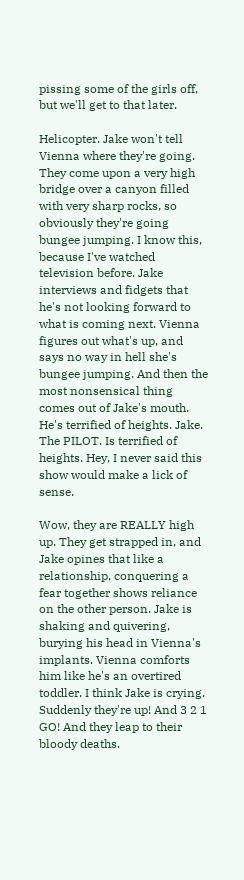pissing some of the girls off, but we'll get to that later.

Helicopter. Jake won't tell Vienna where they're going. They come upon a very high bridge over a canyon filled with very sharp rocks, so obviously they're going bungee jumping. I know this, because I've watched television before. Jake interviews and fidgets that he's not looking forward to what is coming next. Vienna figures out what's up, and says no way in hell she's bungee jumping. And then the most nonsensical thing comes out of Jake's mouth. He's terrified of heights. Jake. The PILOT. Is terrified of heights. Hey, I never said this show would make a lick of sense.

Wow, they are REALLY high up. They get strapped in, and Jake opines that like a relationship, conquering a fear together shows reliance on the other person. Jake is shaking and quivering, burying his head in Vienna's implants. Vienna comforts him like he's an overtired toddler. I think Jake is crying. Suddenly they're up! And 3 2 1 GO! And they leap to their bloody deaths.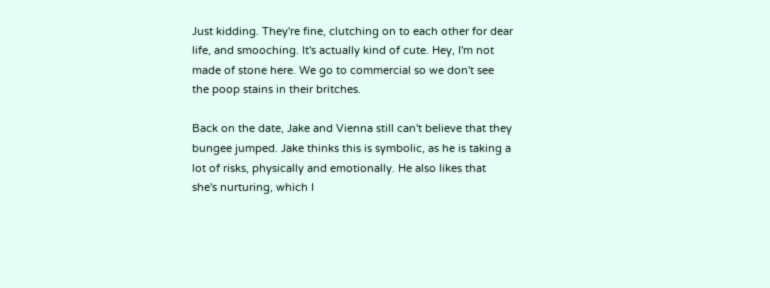Just kidding. They're fine, clutching on to each other for dear life, and smooching. It's actually kind of cute. Hey, I'm not made of stone here. We go to commercial so we don't see the poop stains in their britches.

Back on the date, Jake and Vienna still can't believe that they bungee jumped. Jake thinks this is symbolic, as he is taking a lot of risks, physically and emotionally. He also likes that she's nurturing, which I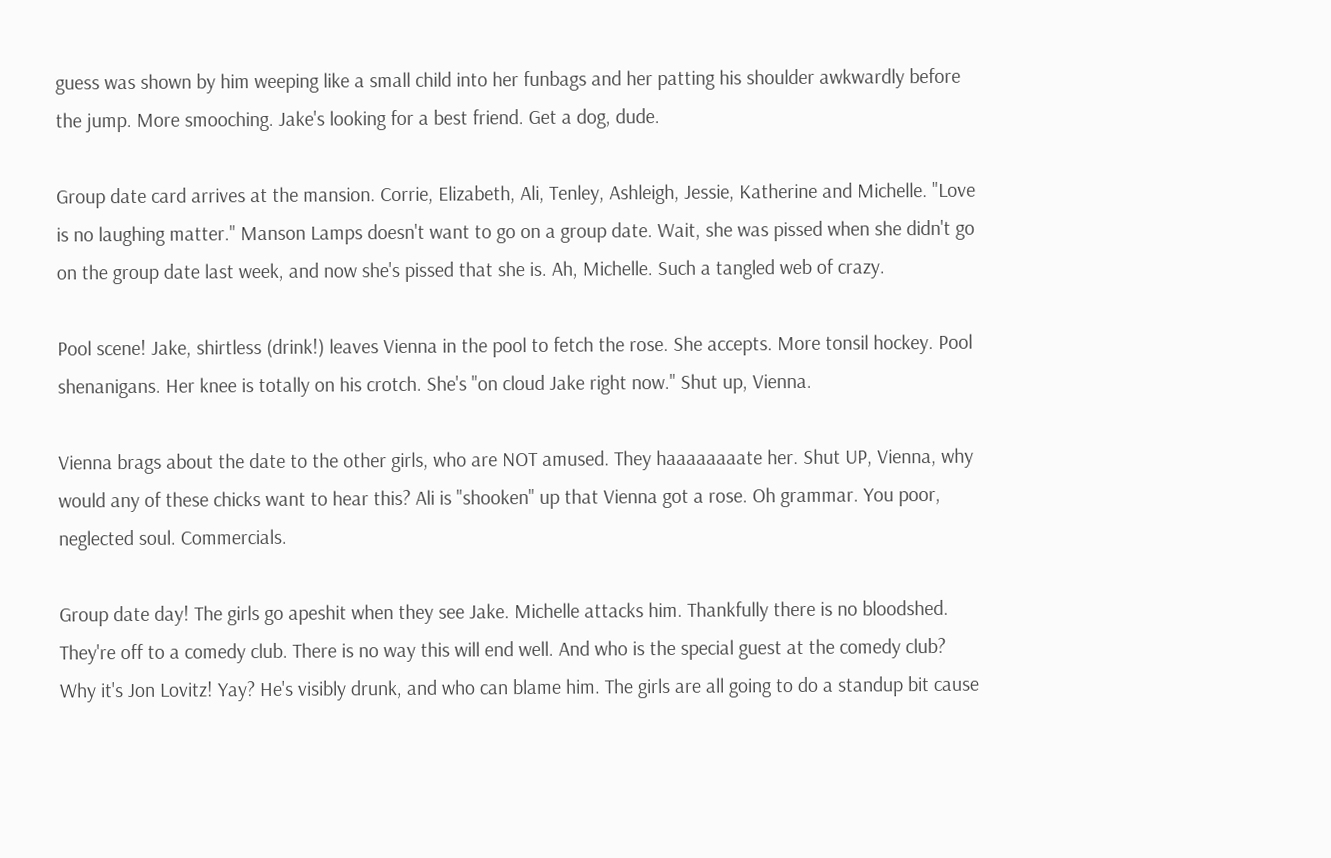guess was shown by him weeping like a small child into her funbags and her patting his shoulder awkwardly before the jump. More smooching. Jake's looking for a best friend. Get a dog, dude.

Group date card arrives at the mansion. Corrie, Elizabeth, Ali, Tenley, Ashleigh, Jessie, Katherine and Michelle. "Love is no laughing matter." Manson Lamps doesn't want to go on a group date. Wait, she was pissed when she didn't go on the group date last week, and now she's pissed that she is. Ah, Michelle. Such a tangled web of crazy.

Pool scene! Jake, shirtless (drink!) leaves Vienna in the pool to fetch the rose. She accepts. More tonsil hockey. Pool shenanigans. Her knee is totally on his crotch. She's "on cloud Jake right now." Shut up, Vienna.

Vienna brags about the date to the other girls, who are NOT amused. They haaaaaaaate her. Shut UP, Vienna, why would any of these chicks want to hear this? Ali is "shooken" up that Vienna got a rose. Oh grammar. You poor, neglected soul. Commercials.

Group date day! The girls go apeshit when they see Jake. Michelle attacks him. Thankfully there is no bloodshed. They're off to a comedy club. There is no way this will end well. And who is the special guest at the comedy club? Why it's Jon Lovitz! Yay? He's visibly drunk, and who can blame him. The girls are all going to do a standup bit cause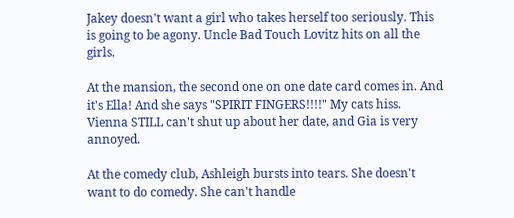Jakey doesn't want a girl who takes herself too seriously. This is going to be agony. Uncle Bad Touch Lovitz hits on all the girls.

At the mansion, the second one on one date card comes in. And it's Ella! And she says "SPIRIT FINGERS!!!!" My cats hiss. Vienna STILL can't shut up about her date, and Gia is very annoyed.

At the comedy club, Ashleigh bursts into tears. She doesn't want to do comedy. She can't handle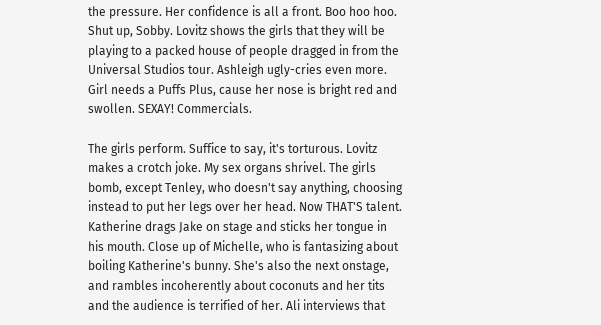the pressure. Her confidence is all a front. Boo hoo hoo. Shut up, Sobby. Lovitz shows the girls that they will be playing to a packed house of people dragged in from the Universal Studios tour. Ashleigh ugly-cries even more. Girl needs a Puffs Plus, cause her nose is bright red and swollen. SEXAY! Commercials.

The girls perform. Suffice to say, it's torturous. Lovitz makes a crotch joke. My sex organs shrivel. The girls bomb, except Tenley, who doesn't say anything, choosing instead to put her legs over her head. Now THAT'S talent. Katherine drags Jake on stage and sticks her tongue in his mouth. Close up of Michelle, who is fantasizing about boiling Katherine's bunny. She's also the next onstage, and rambles incoherently about coconuts and her tits and the audience is terrified of her. Ali interviews that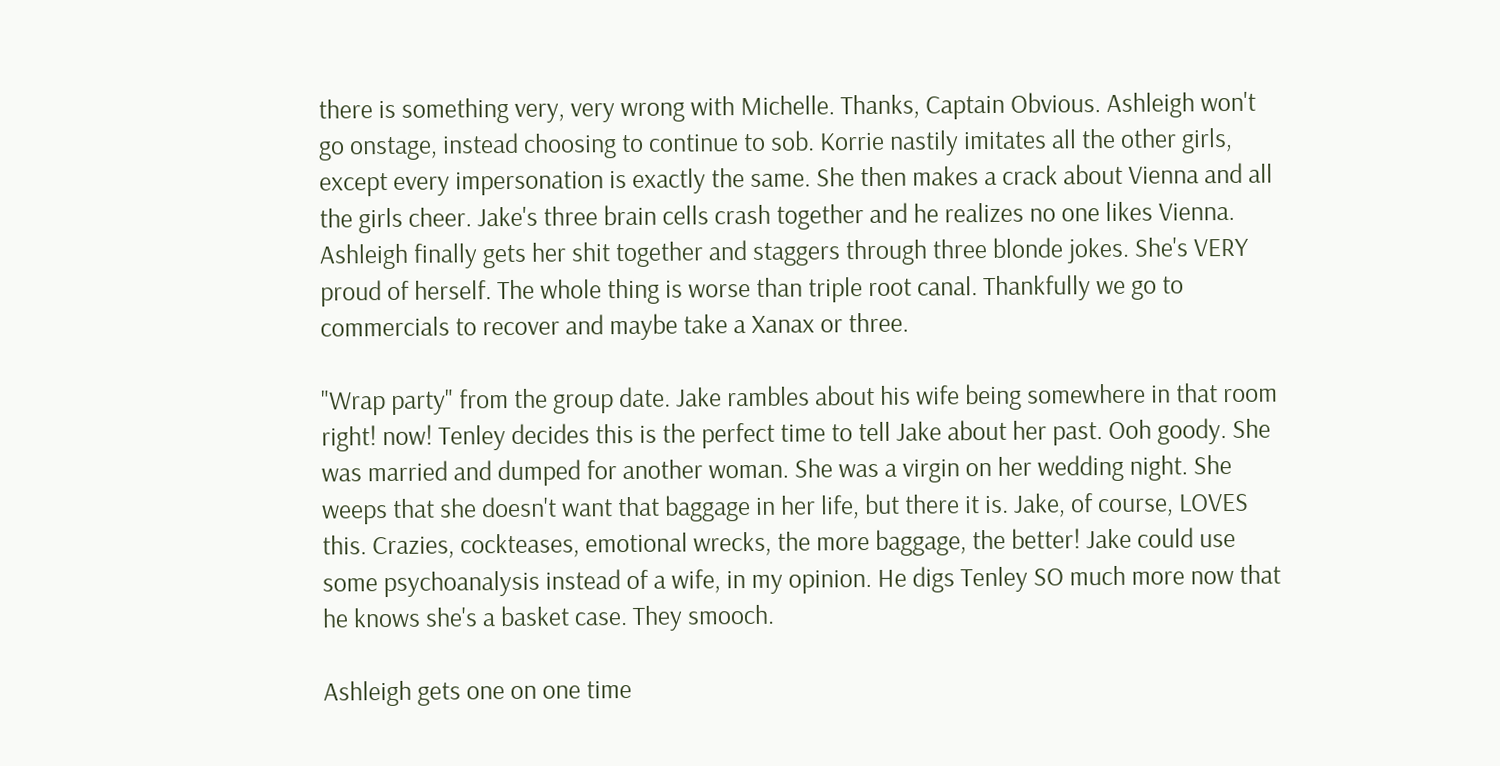there is something very, very wrong with Michelle. Thanks, Captain Obvious. Ashleigh won't go onstage, instead choosing to continue to sob. Korrie nastily imitates all the other girls, except every impersonation is exactly the same. She then makes a crack about Vienna and all the girls cheer. Jake's three brain cells crash together and he realizes no one likes Vienna. Ashleigh finally gets her shit together and staggers through three blonde jokes. She's VERY proud of herself. The whole thing is worse than triple root canal. Thankfully we go to commercials to recover and maybe take a Xanax or three.

"Wrap party" from the group date. Jake rambles about his wife being somewhere in that room right! now! Tenley decides this is the perfect time to tell Jake about her past. Ooh goody. She was married and dumped for another woman. She was a virgin on her wedding night. She weeps that she doesn't want that baggage in her life, but there it is. Jake, of course, LOVES this. Crazies, cockteases, emotional wrecks, the more baggage, the better! Jake could use some psychoanalysis instead of a wife, in my opinion. He digs Tenley SO much more now that he knows she's a basket case. They smooch.

Ashleigh gets one on one time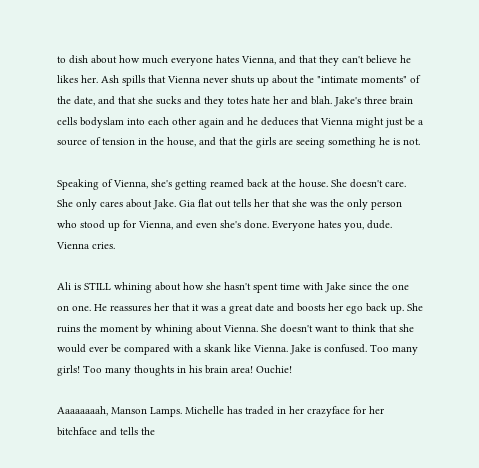to dish about how much everyone hates Vienna, and that they can't believe he likes her. Ash spills that Vienna never shuts up about the "intimate moments" of the date, and that she sucks and they totes hate her and blah. Jake's three brain cells bodyslam into each other again and he deduces that Vienna might just be a source of tension in the house, and that the girls are seeing something he is not.

Speaking of Vienna, she's getting reamed back at the house. She doesn't care. She only cares about Jake. Gia flat out tells her that she was the only person who stood up for Vienna, and even she's done. Everyone hates you, dude. Vienna cries.

Ali is STILL whining about how she hasn't spent time with Jake since the one on one. He reassures her that it was a great date and boosts her ego back up. She ruins the moment by whining about Vienna. She doesn't want to think that she would ever be compared with a skank like Vienna. Jake is confused. Too many girls! Too many thoughts in his brain area! Ouchie!

Aaaaaaaah, Manson Lamps. Michelle has traded in her crazyface for her bitchface and tells the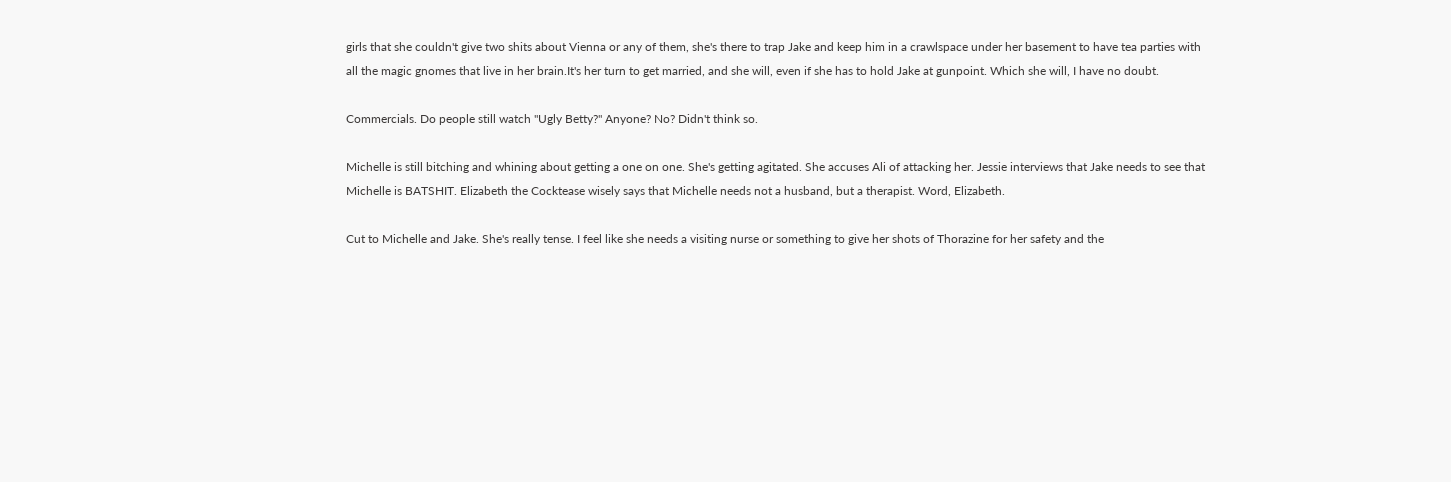girls that she couldn't give two shits about Vienna or any of them, she's there to trap Jake and keep him in a crawlspace under her basement to have tea parties with all the magic gnomes that live in her brain.It's her turn to get married, and she will, even if she has to hold Jake at gunpoint. Which she will, I have no doubt.

Commercials. Do people still watch "Ugly Betty?" Anyone? No? Didn't think so.

Michelle is still bitching and whining about getting a one on one. She's getting agitated. She accuses Ali of attacking her. Jessie interviews that Jake needs to see that Michelle is BATSHIT. Elizabeth the Cocktease wisely says that Michelle needs not a husband, but a therapist. Word, Elizabeth.

Cut to Michelle and Jake. She's really tense. I feel like she needs a visiting nurse or something to give her shots of Thorazine for her safety and the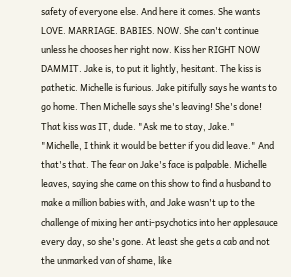safety of everyone else. And here it comes. She wants LOVE. MARRIAGE. BABIES. NOW. She can't continue unless he chooses her right now. Kiss her RIGHT NOW DAMMIT. Jake is, to put it lightly, hesitant. The kiss is pathetic. Michelle is furious. Jake pitifully says he wants to go home. Then Michelle says she's leaving! She's done! That kiss was IT, dude. "Ask me to stay, Jake."  "Michelle, I think it would be better if you did leave." And that's that. The fear on Jake's face is palpable. Michelle leaves, saying she came on this show to find a husband to make a million babies with, and Jake wasn't up to the challenge of mixing her anti-psychotics into her applesauce every day, so she's gone. At least she gets a cab and not the unmarked van of shame, like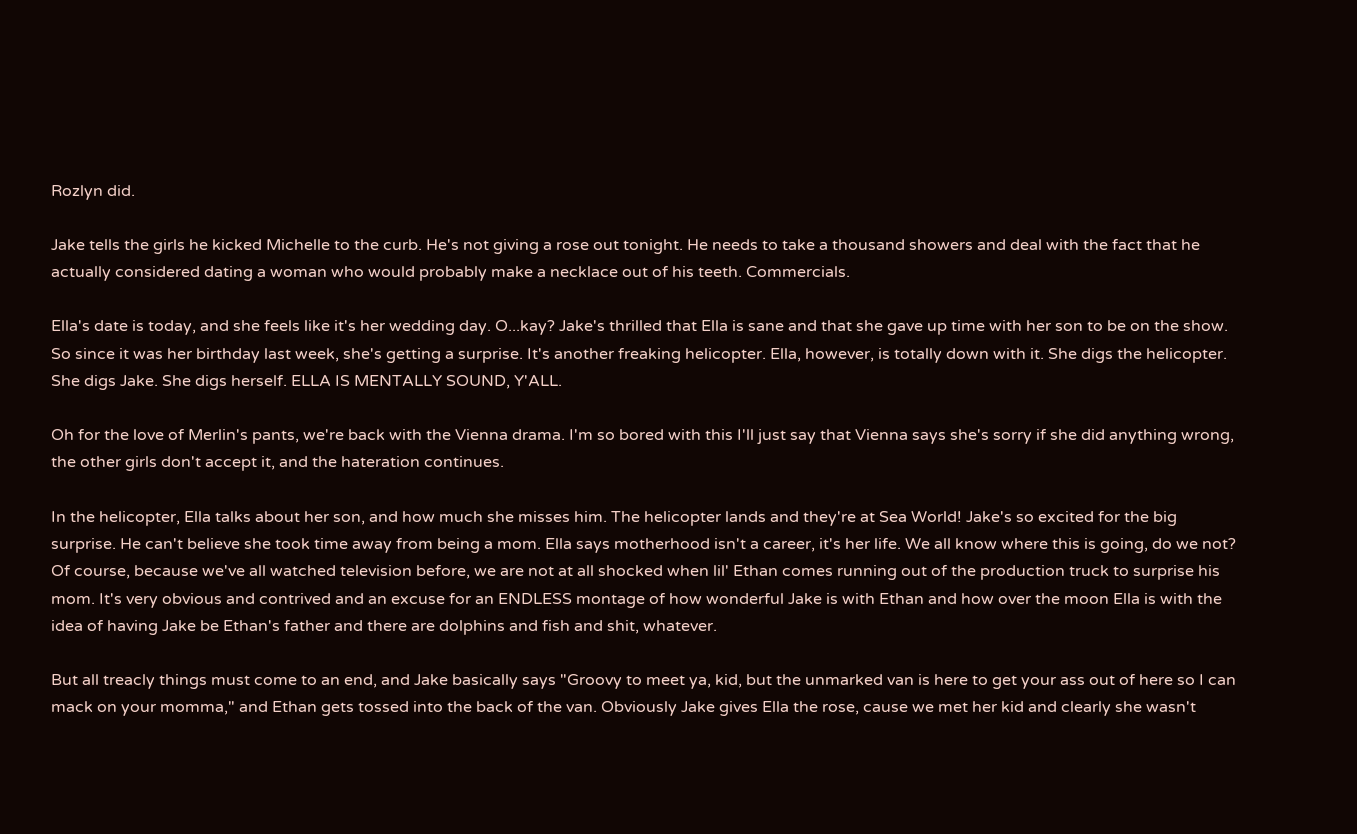Rozlyn did.

Jake tells the girls he kicked Michelle to the curb. He's not giving a rose out tonight. He needs to take a thousand showers and deal with the fact that he actually considered dating a woman who would probably make a necklace out of his teeth. Commercials.

Ella's date is today, and she feels like it's her wedding day. O...kay? Jake's thrilled that Ella is sane and that she gave up time with her son to be on the show. So since it was her birthday last week, she's getting a surprise. It's another freaking helicopter. Ella, however, is totally down with it. She digs the helicopter. She digs Jake. She digs herself. ELLA IS MENTALLY SOUND, Y'ALL.

Oh for the love of Merlin's pants, we're back with the Vienna drama. I'm so bored with this I'll just say that Vienna says she's sorry if she did anything wrong, the other girls don't accept it, and the hateration continues.

In the helicopter, Ella talks about her son, and how much she misses him. The helicopter lands and they're at Sea World! Jake's so excited for the big surprise. He can't believe she took time away from being a mom. Ella says motherhood isn't a career, it's her life. We all know where this is going, do we not? Of course, because we've all watched television before, we are not at all shocked when lil' Ethan comes running out of the production truck to surprise his mom. It's very obvious and contrived and an excuse for an ENDLESS montage of how wonderful Jake is with Ethan and how over the moon Ella is with the idea of having Jake be Ethan's father and there are dolphins and fish and shit, whatever.

But all treacly things must come to an end, and Jake basically says "Groovy to meet ya, kid, but the unmarked van is here to get your ass out of here so I can mack on your momma," and Ethan gets tossed into the back of the van. Obviously Jake gives Ella the rose, cause we met her kid and clearly she wasn't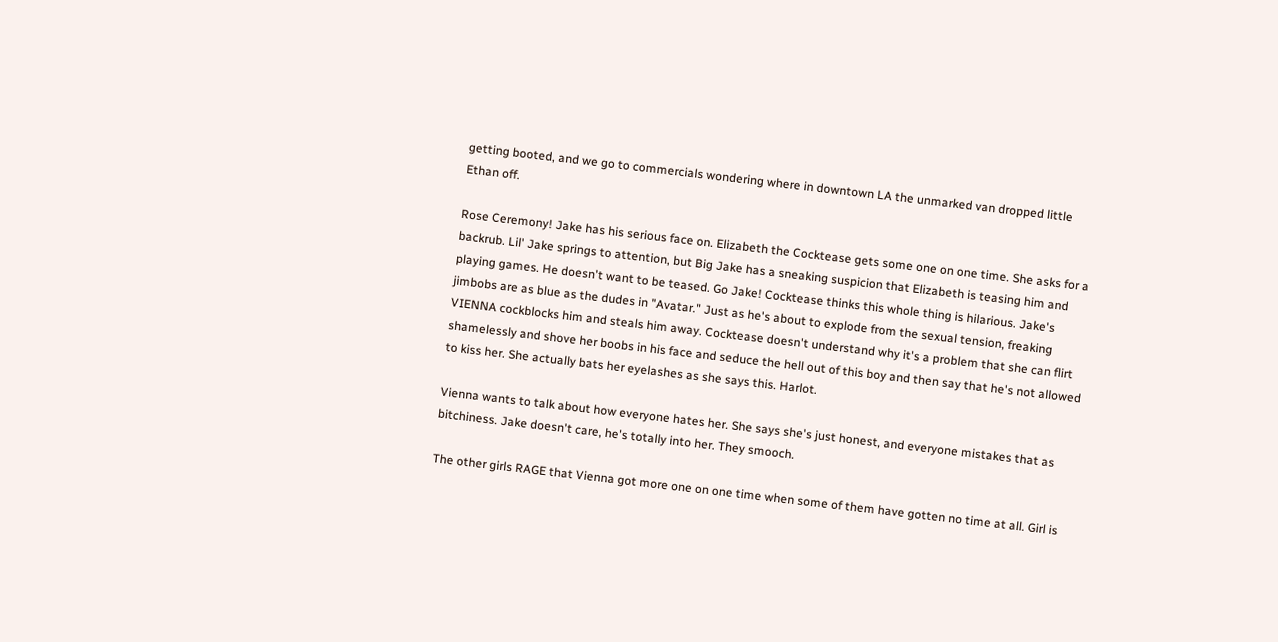getting booted, and we go to commercials wondering where in downtown LA the unmarked van dropped little Ethan off.

Rose Ceremony! Jake has his serious face on. Elizabeth the Cocktease gets some one on one time. She asks for a backrub. Lil' Jake springs to attention, but Big Jake has a sneaking suspicion that Elizabeth is teasing him and playing games. He doesn't want to be teased. Go Jake! Cocktease thinks this whole thing is hilarious. Jake's jimbobs are as blue as the dudes in "Avatar." Just as he's about to explode from the sexual tension, freaking VIENNA cockblocks him and steals him away. Cocktease doesn't understand why it's a problem that she can flirt shamelessly and shove her boobs in his face and seduce the hell out of this boy and then say that he's not allowed to kiss her. She actually bats her eyelashes as she says this. Harlot.

Vienna wants to talk about how everyone hates her. She says she's just honest, and everyone mistakes that as bitchiness. Jake doesn't care, he's totally into her. They smooch.

The other girls RAGE that Vienna got more one on one time when some of them have gotten no time at all. Girl is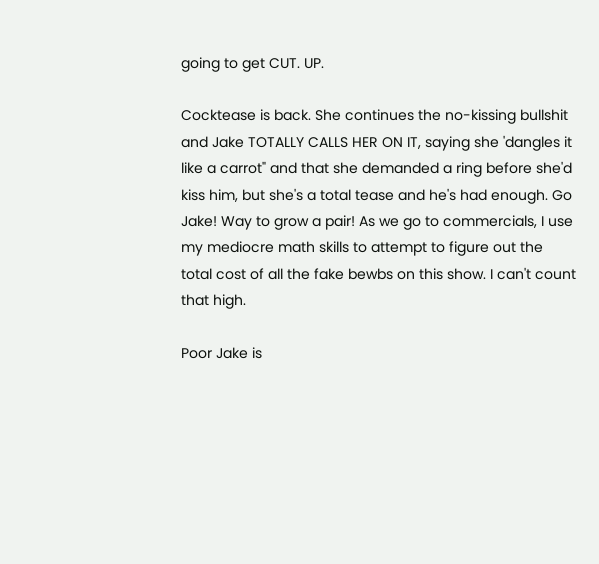going to get CUT. UP.

Cocktease is back. She continues the no-kissing bullshit and Jake TOTALLY CALLS HER ON IT, saying she 'dangles it like a carrot" and that she demanded a ring before she'd kiss him, but she's a total tease and he's had enough. Go Jake! Way to grow a pair! As we go to commercials, I use my mediocre math skills to attempt to figure out the total cost of all the fake bewbs on this show. I can't count that high.

Poor Jake is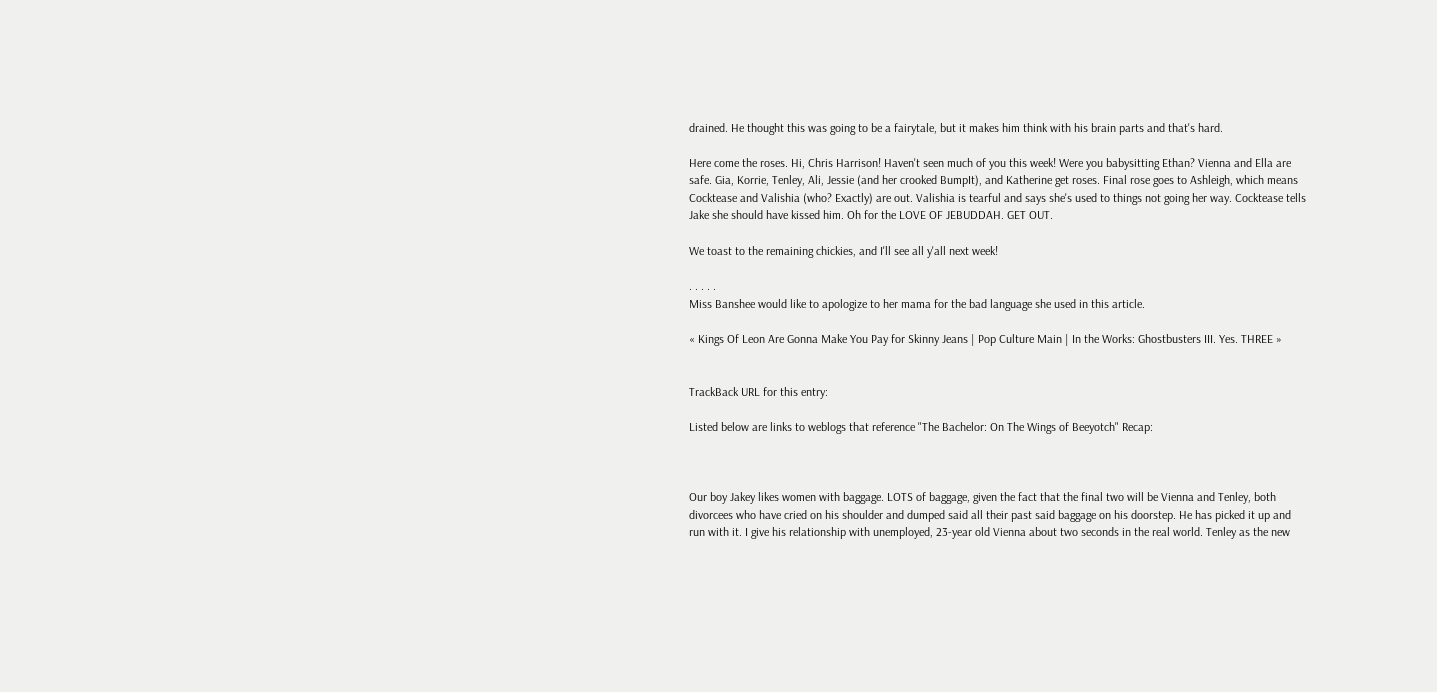drained. He thought this was going to be a fairytale, but it makes him think with his brain parts and that's hard.

Here come the roses. Hi, Chris Harrison! Haven't seen much of you this week! Were you babysitting Ethan? Vienna and Ella are safe. Gia, Korrie, Tenley, Ali, Jessie (and her crooked BumpIt), and Katherine get roses. Final rose goes to Ashleigh, which means Cocktease and Valishia (who? Exactly) are out. Valishia is tearful and says she's used to things not going her way. Cocktease tells Jake she should have kissed him. Oh for the LOVE OF JEBUDDAH. GET OUT.

We toast to the remaining chickies, and I'll see all y'all next week!

. . . . .
Miss Banshee would like to apologize to her mama for the bad language she used in this article.

« Kings Of Leon Are Gonna Make You Pay for Skinny Jeans | Pop Culture Main | In the Works: Ghostbusters III. Yes. THREE »


TrackBack URL for this entry:

Listed below are links to weblogs that reference "The Bachelor: On The Wings of Beeyotch" Recap:



Our boy Jakey likes women with baggage. LOTS of baggage, given the fact that the final two will be Vienna and Tenley, both divorcees who have cried on his shoulder and dumped said all their past said baggage on his doorstep. He has picked it up and run with it. I give his relationship with unemployed, 23-year old Vienna about two seconds in the real world. Tenley as the new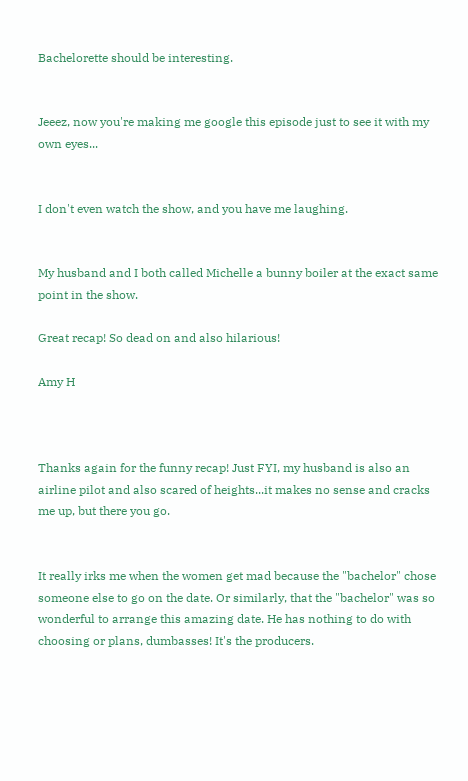Bachelorette should be interesting.


Jeeez, now you're making me google this episode just to see it with my own eyes...


I don't even watch the show, and you have me laughing.


My husband and I both called Michelle a bunny boiler at the exact same point in the show.

Great recap! So dead on and also hilarious!

Amy H



Thanks again for the funny recap! Just FYI, my husband is also an airline pilot and also scared of heights...it makes no sense and cracks me up, but there you go.


It really irks me when the women get mad because the "bachelor" chose someone else to go on the date. Or similarly, that the "bachelor" was so wonderful to arrange this amazing date. He has nothing to do with choosing or plans, dumbasses! It's the producers.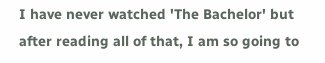I have never watched 'The Bachelor' but after reading all of that, I am so going to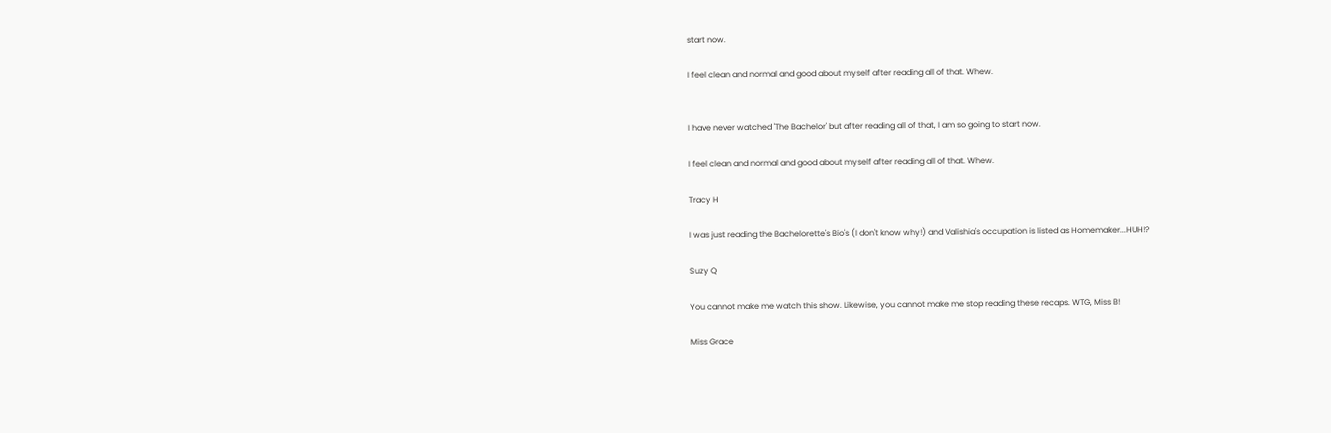start now.

I feel clean and normal and good about myself after reading all of that. Whew.


I have never watched 'The Bachelor' but after reading all of that, I am so going to start now.

I feel clean and normal and good about myself after reading all of that. Whew.

Tracy H

I was just reading the Bachelorette's Bio's (I don't know why!) and Valishia's occupation is listed as Homemaker...HUH!?

Suzy Q

You cannot make me watch this show. Likewise, you cannot make me stop reading these recaps. WTG, Miss B!

Miss Grace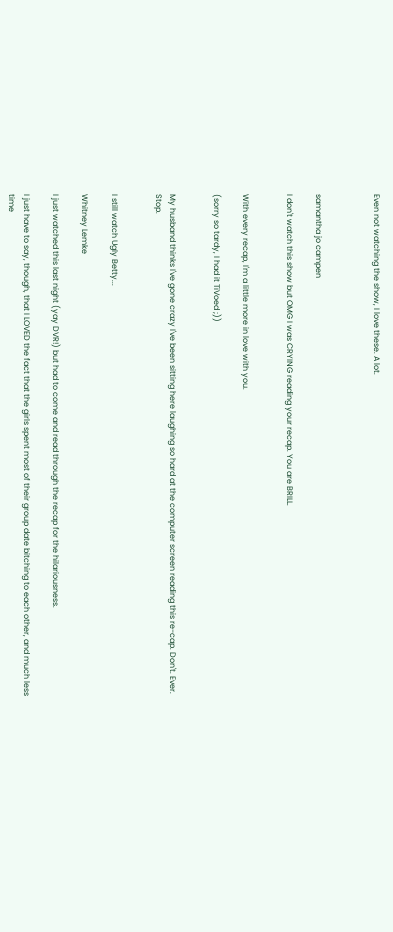Even not watching the show, I love these. A lot.



samantha jo campen

I don't watch this show but OMG I was CRYING reading your recap. You are BRILL.


With every recap, I'm a little more in love with you.

(sorry so tardy, I had it TiVoed ;))


My husband thinks I've gone crazy I've been sitting here laughing so hard at the computer screen reading this re-cap. Don't. Ever. Stop.


I still watch Ugly Betty...

Whitney Lemke

I just watched this last night (yay DVR!) but had to come and read through the recap for the hilariousness.

I just have to say, though, that I LOVED the fact that the girls spent most of their group date bitching to each other, and much less time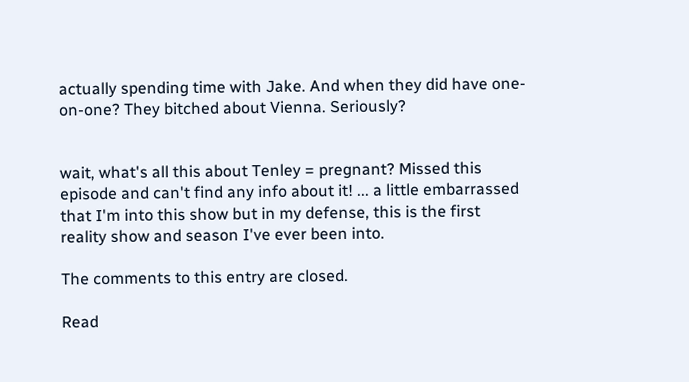actually spending time with Jake. And when they did have one-on-one? They bitched about Vienna. Seriously?


wait, what's all this about Tenley = pregnant? Missed this episode and can't find any info about it! ... a little embarrassed that I'm into this show but in my defense, this is the first reality show and season I've ever been into.

The comments to this entry are closed.

Read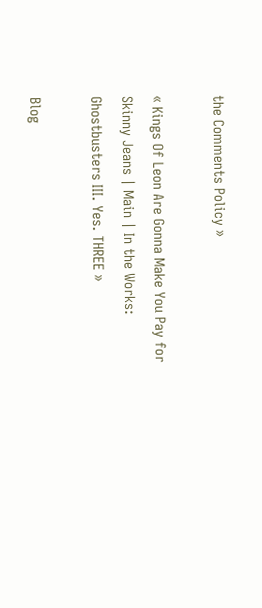the Comments Policy »

« Kings Of Leon Are Gonna Make You Pay for Skinny Jeans | Main | In the Works: Ghostbusters III. Yes. THREE »

Blog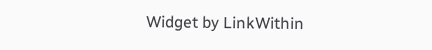Widget by LinkWithin